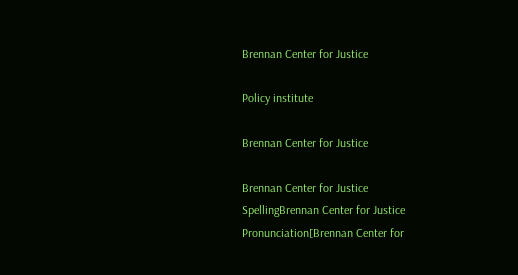Brennan Center for Justice

Policy institute

Brennan Center for Justice

Brennan Center for Justice
SpellingBrennan Center for Justice
Pronunciation[Brennan Center for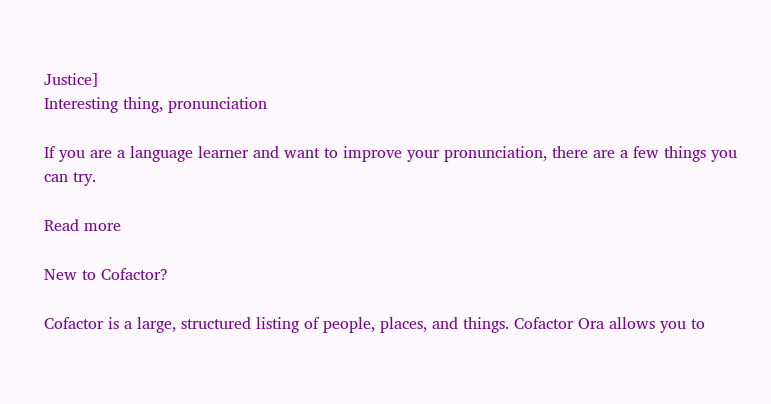Justice]
Interesting thing, pronunciation

If you are a language learner and want to improve your pronunciation, there are a few things you can try.

Read more

New to Cofactor?

Cofactor is a large, structured listing of people, places, and things. Cofactor Ora allows you to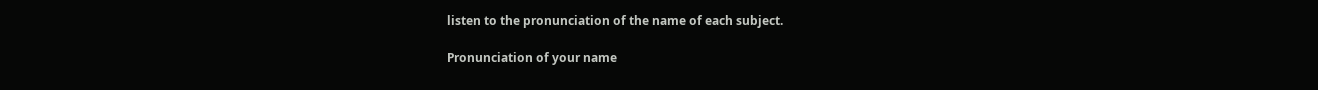listen to the pronunciation of the name of each subject.

Pronunciation of your name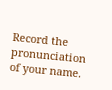Record the pronunciation of your name.